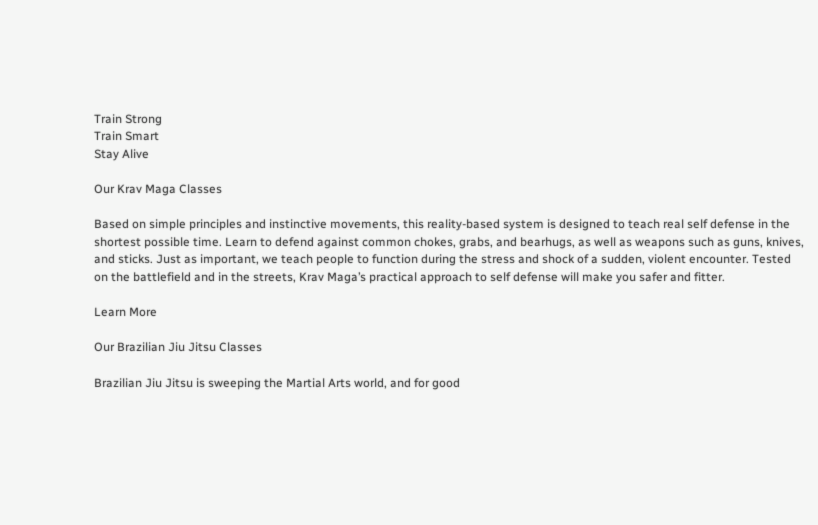Train Strong
Train Smart
Stay Alive

Our Krav Maga Classes

Based on simple principles and instinctive movements, this reality-based system is designed to teach real self defense in the shortest possible time. Learn to defend against common chokes, grabs, and bearhugs, as well as weapons such as guns, knives, and sticks. Just as important, we teach people to function during the stress and shock of a sudden, violent encounter. Tested on the battlefield and in the streets, Krav Maga’s practical approach to self defense will make you safer and fitter.

Learn More

Our Brazilian Jiu Jitsu Classes

Brazilian Jiu Jitsu is sweeping the Martial Arts world, and for good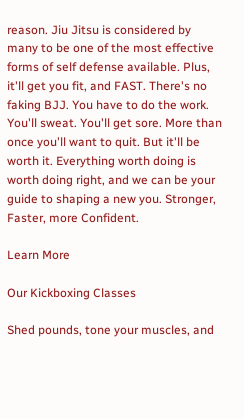reason. Jiu Jitsu is considered by many to be one of the most effective forms of self defense available. Plus, it'll get you fit, and FAST. There's no faking BJJ. You have to do the work. You'll sweat. You'll get sore. More than once you'll want to quit. But it'll be worth it. Everything worth doing is worth doing right, and we can be your guide to shaping a new you. Stronger, Faster, more Confident.

Learn More

Our Kickboxing Classes

Shed pounds, tone your muscles, and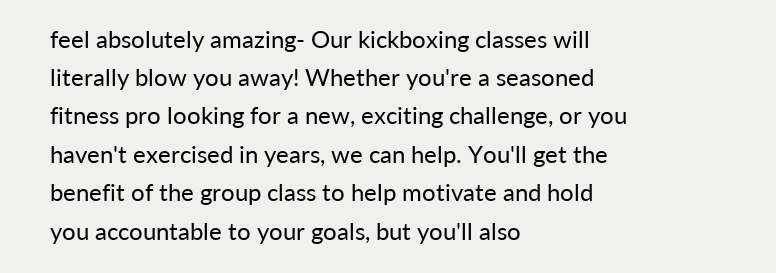feel absolutely amazing- Our kickboxing classes will literally blow you away! Whether you're a seasoned fitness pro looking for a new, exciting challenge, or you haven't exercised in years, we can help. You'll get the benefit of the group class to help motivate and hold you accountable to your goals, but you'll also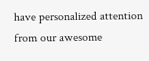have personalized attention from our awesome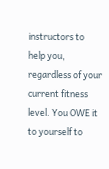instructors to help you, regardless of your current fitness level. You OWE it to yourself to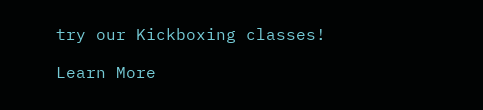try our Kickboxing classes!

Learn More